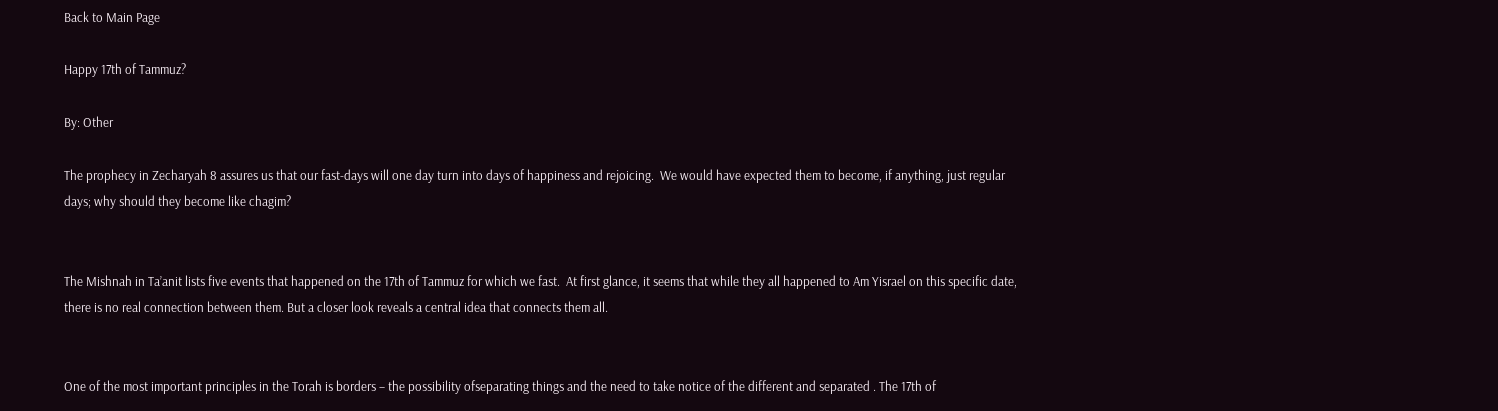Back to Main Page

Happy 17th of Tammuz?

By: Other

The prophecy in Zecharyah 8 assures us that our fast-days will one day turn into days of happiness and rejoicing.  We would have expected them to become, if anything, just regular days; why should they become like chagim?


The Mishnah in Ta’anit lists five events that happened on the 17th of Tammuz for which we fast.  At first glance, it seems that while they all happened to Am Yisrael on this specific date, there is no real connection between them. But a closer look reveals a central idea that connects them all.


One of the most important principles in the Torah is borders – the possibility ofseparating things and the need to take notice of the different and separated . The 17th of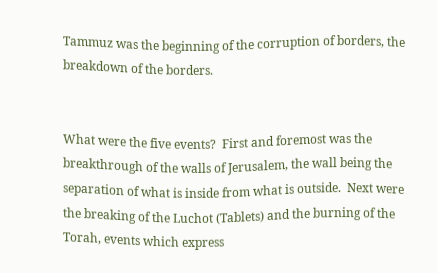Tammuz was the beginning of the corruption of borders, the breakdown of the borders.


What were the five events?  First and foremost was the breakthrough of the walls of Jerusalem, the wall being the separation of what is inside from what is outside.  Next were the breaking of the Luchot (Tablets) and the burning of the Torah, events which express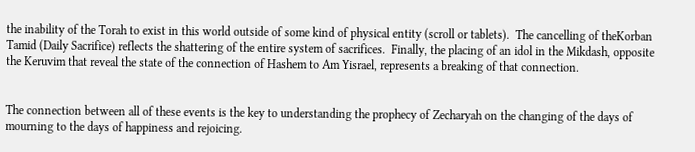the inability of the Torah to exist in this world outside of some kind of physical entity (scroll or tablets).  The cancelling of theKorban Tamid (Daily Sacrifice) reflects the shattering of the entire system of sacrifices.  Finally, the placing of an idol in the Mikdash, opposite the Keruvim that reveal the state of the connection of Hashem to Am Yisrael, represents a breaking of that connection.


The connection between all of these events is the key to understanding the prophecy of Zecharyah on the changing of the days of mourning to the days of happiness and rejoicing.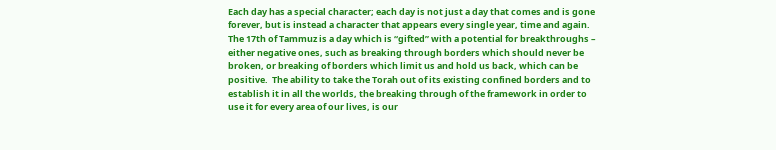Each day has a special character; each day is not just a day that comes and is gone forever, but is instead a character that appears every single year, time and again.  The 17th of Tammuz is a day which is “gifted” with a potential for breakthroughs – either negative ones, such as breaking through borders which should never be broken, or breaking of borders which limit us and hold us back, which can be positive.  The ability to take the Torah out of its existing confined borders and to establish it in all the worlds, the breaking through of the framework in order to use it for every area of our lives, is our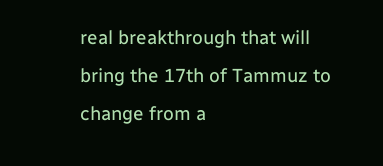real breakthrough that will bring the 17th of Tammuz to change from a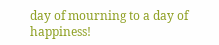day of mourning to a day of happiness!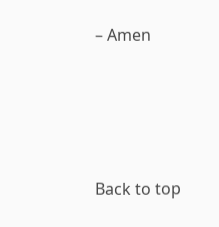– Amen




Back to top